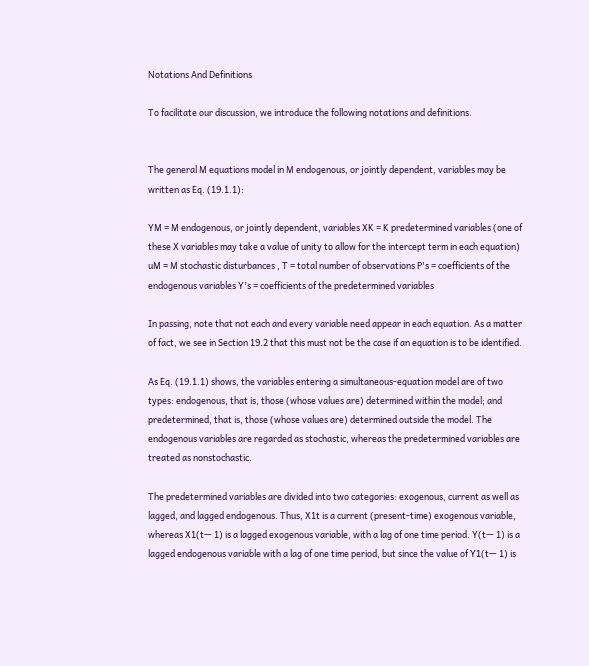Notations And Definitions

To facilitate our discussion, we introduce the following notations and definitions.


The general M equations model in M endogenous, or jointly dependent, variables may be written as Eq. (19.1.1):

YM = M endogenous, or jointly dependent, variables XK = K predetermined variables (one of these X variables may take a value of unity to allow for the intercept term in each equation) uM = M stochastic disturbances , T = total number of observations P's = coefficients of the endogenous variables Y's = coefficients of the predetermined variables

In passing, note that not each and every variable need appear in each equation. As a matter of fact, we see in Section 19.2 that this must not be the case if an equation is to be identified.

As Eq. (19.1.1) shows, the variables entering a simultaneous-equation model are of two types: endogenous, that is, those (whose values are) determined within the model; and predetermined, that is, those (whose values are) determined outside the model. The endogenous variables are regarded as stochastic, whereas the predetermined variables are treated as nonstochastic.

The predetermined variables are divided into two categories: exogenous, current as well as lagged, and lagged endogenous. Thus, X1t is a current (present-time) exogenous variable, whereas X1(t— 1) is a lagged exogenous variable, with a lag of one time period. Y(t— 1) is a lagged endogenous variable with a lag of one time period, but since the value of Y1(t— 1) is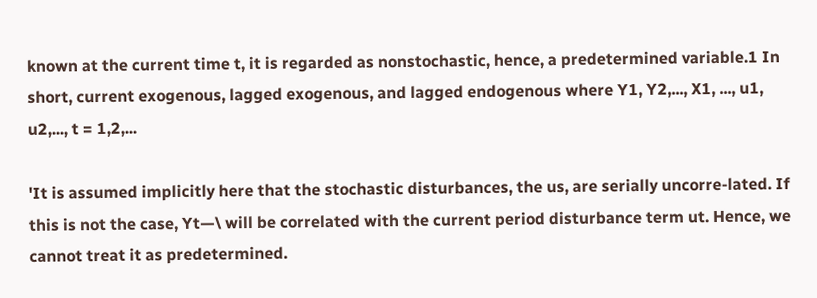known at the current time t, it is regarded as nonstochastic, hence, a predetermined variable.1 In short, current exogenous, lagged exogenous, and lagged endogenous where Y1, Y2,..., X1, ..., u1, u2,..., t = 1,2,...

'It is assumed implicitly here that the stochastic disturbances, the us, are serially uncorre-lated. If this is not the case, Yt—\ will be correlated with the current period disturbance term ut. Hence, we cannot treat it as predetermined.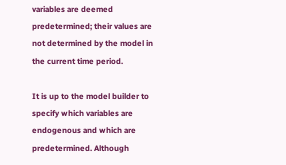variables are deemed predetermined; their values are not determined by the model in the current time period.

It is up to the model builder to specify which variables are endogenous and which are predetermined. Although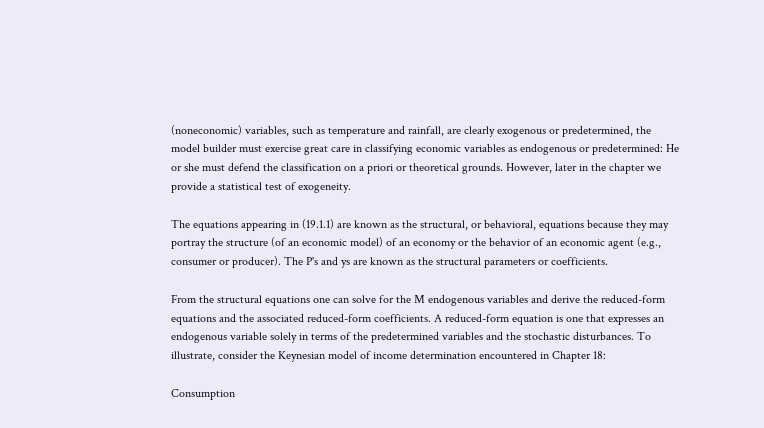(noneconomic) variables, such as temperature and rainfall, are clearly exogenous or predetermined, the model builder must exercise great care in classifying economic variables as endogenous or predetermined: He or she must defend the classification on a priori or theoretical grounds. However, later in the chapter we provide a statistical test of exogeneity.

The equations appearing in (19.1.1) are known as the structural, or behavioral, equations because they may portray the structure (of an economic model) of an economy or the behavior of an economic agent (e.g., consumer or producer). The P's and ys are known as the structural parameters or coefficients.

From the structural equations one can solve for the M endogenous variables and derive the reduced-form equations and the associated reduced-form coefficients. A reduced-form equation is one that expresses an endogenous variable solely in terms of the predetermined variables and the stochastic disturbances. To illustrate, consider the Keynesian model of income determination encountered in Chapter 18:

Consumption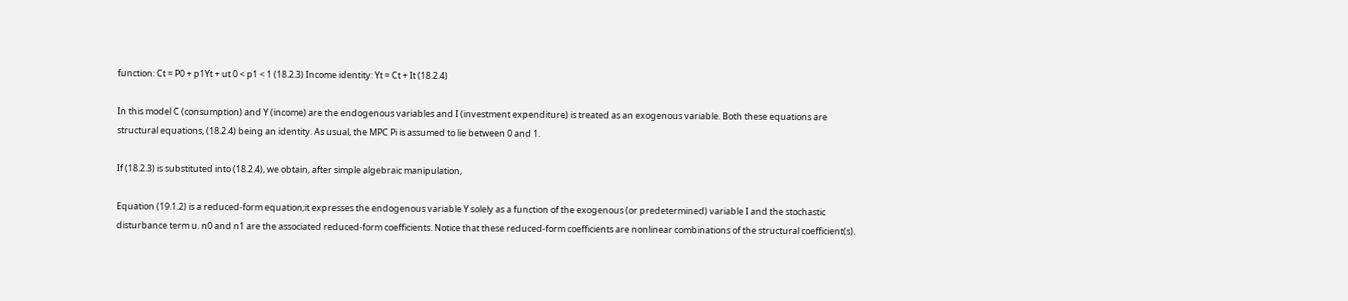function: Ct = P0 + p1Yt + ut 0 < p1 < 1 (18.2.3) Income identity: Yt = Ct + It (18.2.4)

In this model C (consumption) and Y (income) are the endogenous variables and I (investment expenditure) is treated as an exogenous variable. Both these equations are structural equations, (18.2.4) being an identity. As usual, the MPC Pi is assumed to lie between 0 and 1.

If (18.2.3) is substituted into (18.2.4), we obtain, after simple algebraic manipulation,

Equation (19.1.2) is a reduced-form equation;it expresses the endogenous variable Y solely as a function of the exogenous (or predetermined) variable I and the stochastic disturbance term u. n0 and n1 are the associated reduced-form coefficients. Notice that these reduced-form coefficients are nonlinear combinations of the structural coefficient(s).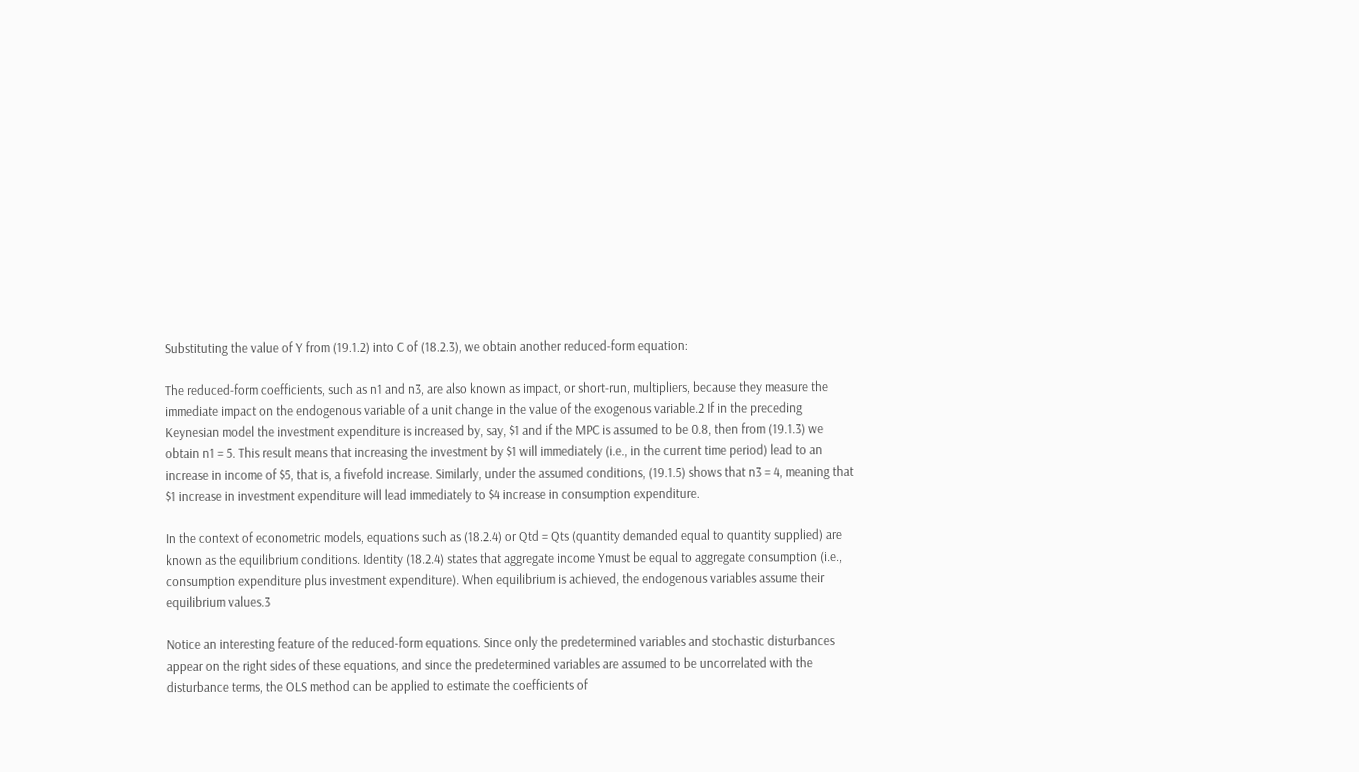Substituting the value of Y from (19.1.2) into C of (18.2.3), we obtain another reduced-form equation:

The reduced-form coefficients, such as n1 and n3, are also known as impact, or short-run, multipliers, because they measure the immediate impact on the endogenous variable of a unit change in the value of the exogenous variable.2 If in the preceding Keynesian model the investment expenditure is increased by, say, $1 and if the MPC is assumed to be 0.8, then from (19.1.3) we obtain n1 = 5. This result means that increasing the investment by $1 will immediately (i.e., in the current time period) lead to an increase in income of $5, that is, a fivefold increase. Similarly, under the assumed conditions, (19.1.5) shows that n3 = 4, meaning that $1 increase in investment expenditure will lead immediately to $4 increase in consumption expenditure.

In the context of econometric models, equations such as (18.2.4) or Qtd = Qts (quantity demanded equal to quantity supplied) are known as the equilibrium conditions. Identity (18.2.4) states that aggregate income Ymust be equal to aggregate consumption (i.e., consumption expenditure plus investment expenditure). When equilibrium is achieved, the endogenous variables assume their equilibrium values.3

Notice an interesting feature of the reduced-form equations. Since only the predetermined variables and stochastic disturbances appear on the right sides of these equations, and since the predetermined variables are assumed to be uncorrelated with the disturbance terms, the OLS method can be applied to estimate the coefficients of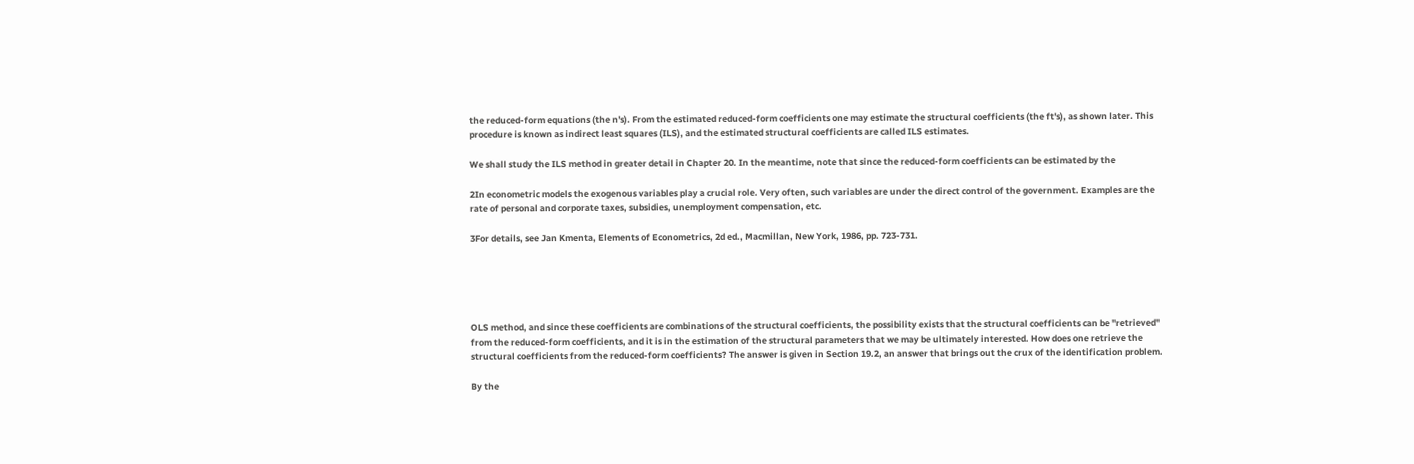the reduced-form equations (the n's). From the estimated reduced-form coefficients one may estimate the structural coefficients (the ft's), as shown later. This procedure is known as indirect least squares (ILS), and the estimated structural coefficients are called ILS estimates.

We shall study the ILS method in greater detail in Chapter 20. In the meantime, note that since the reduced-form coefficients can be estimated by the

2In econometric models the exogenous variables play a crucial role. Very often, such variables are under the direct control of the government. Examples are the rate of personal and corporate taxes, subsidies, unemployment compensation, etc.

3For details, see Jan Kmenta, Elements of Econometrics, 2d ed., Macmillan, New York, 1986, pp. 723-731.





OLS method, and since these coefficients are combinations of the structural coefficients, the possibility exists that the structural coefficients can be "retrieved" from the reduced-form coefficients, and it is in the estimation of the structural parameters that we may be ultimately interested. How does one retrieve the structural coefficients from the reduced-form coefficients? The answer is given in Section 19.2, an answer that brings out the crux of the identification problem.

By the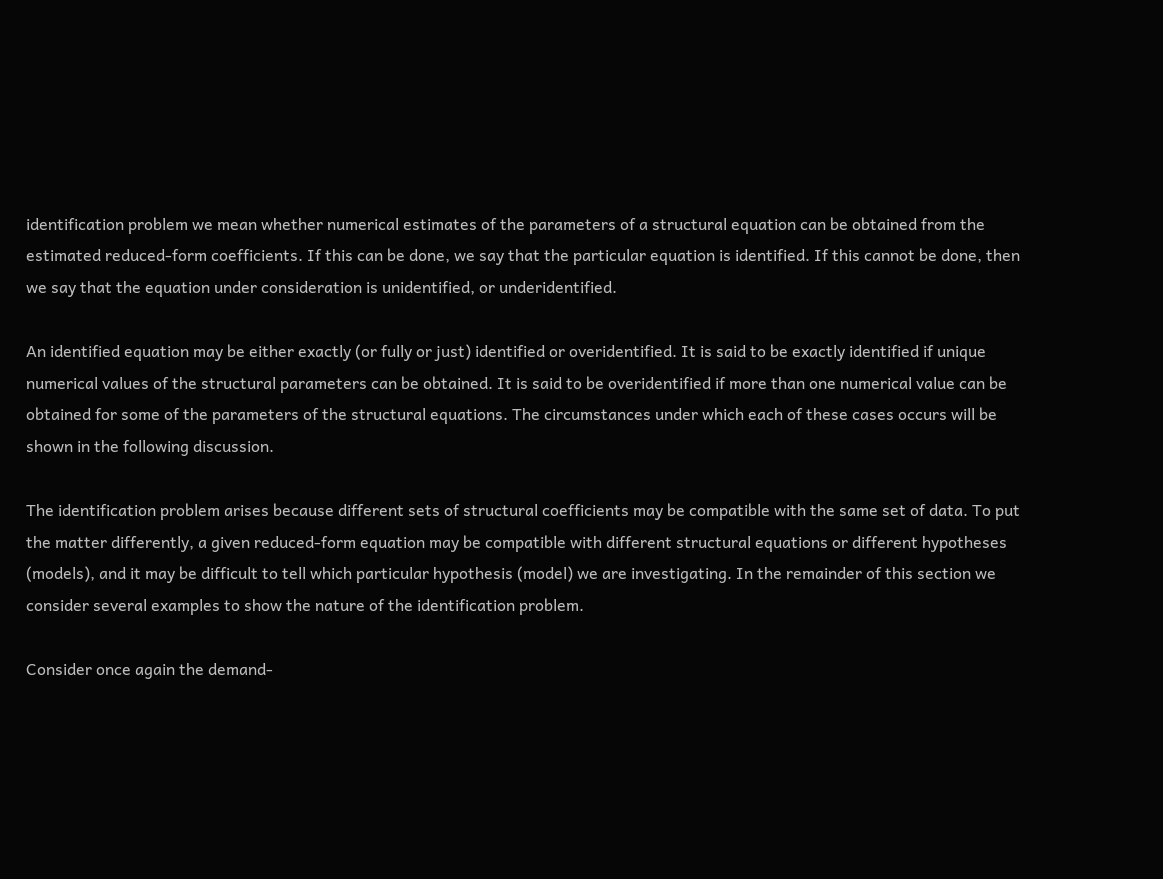identification problem we mean whether numerical estimates of the parameters of a structural equation can be obtained from the estimated reduced-form coefficients. If this can be done, we say that the particular equation is identified. If this cannot be done, then we say that the equation under consideration is unidentified, or underidentified.

An identified equation may be either exactly (or fully or just) identified or overidentified. It is said to be exactly identified if unique numerical values of the structural parameters can be obtained. It is said to be overidentified if more than one numerical value can be obtained for some of the parameters of the structural equations. The circumstances under which each of these cases occurs will be shown in the following discussion.

The identification problem arises because different sets of structural coefficients may be compatible with the same set of data. To put the matter differently, a given reduced-form equation may be compatible with different structural equations or different hypotheses (models), and it may be difficult to tell which particular hypothesis (model) we are investigating. In the remainder of this section we consider several examples to show the nature of the identification problem.

Consider once again the demand-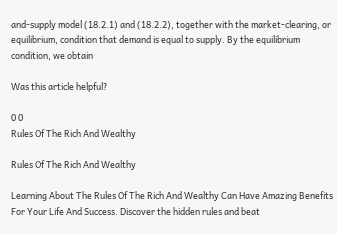and-supply model (18.2.1) and (18.2.2), together with the market-clearing, or equilibrium, condition that demand is equal to supply. By the equilibrium condition, we obtain

Was this article helpful?

0 0
Rules Of The Rich And Wealthy

Rules Of The Rich And Wealthy

Learning About The Rules Of The Rich And Wealthy Can Have Amazing Benefits For Your Life And Success. Discover the hidden rules and beat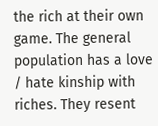the rich at their own game. The general population has a love / hate kinship with riches. They resent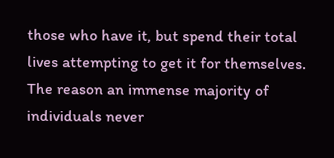those who have it, but spend their total lives attempting to get it for themselves. The reason an immense majority of individuals never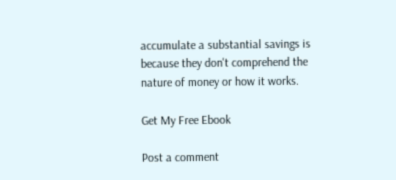accumulate a substantial savings is because they don't comprehend the nature of money or how it works.

Get My Free Ebook

Post a comment